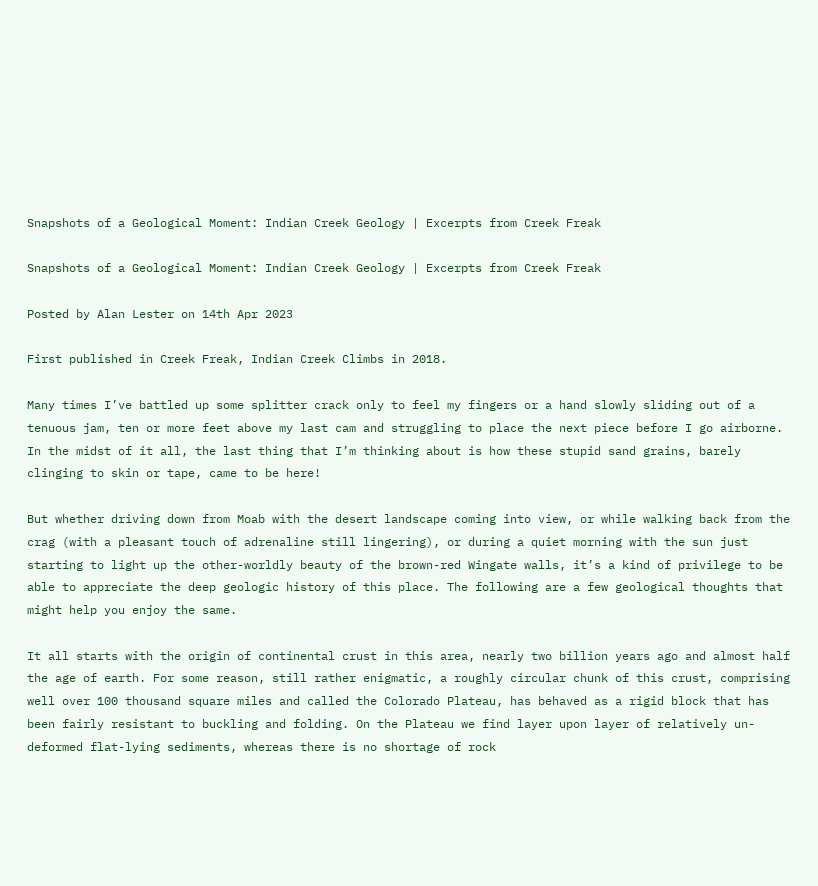Snapshots of a Geological Moment: Indian Creek Geology | Excerpts from Creek Freak

Snapshots of a Geological Moment: Indian Creek Geology | Excerpts from Creek Freak

Posted by Alan Lester on 14th Apr 2023

First published in Creek Freak, Indian Creek Climbs in 2018.

Many times I’ve battled up some splitter crack only to feel my fingers or a hand slowly sliding out of a tenuous jam, ten or more feet above my last cam and struggling to place the next piece before I go airborne. In the midst of it all, the last thing that I’m thinking about is how these stupid sand grains, barely clinging to skin or tape, came to be here!

But whether driving down from Moab with the desert landscape coming into view, or while walking back from the crag (with a pleasant touch of adrenaline still lingering), or during a quiet morning with the sun just starting to light up the other-worldly beauty of the brown-red Wingate walls, it’s a kind of privilege to be able to appreciate the deep geologic history of this place. The following are a few geological thoughts that might help you enjoy the same.

It all starts with the origin of continental crust in this area, nearly two billion years ago and almost half the age of earth. For some reason, still rather enigmatic, a roughly circular chunk of this crust, comprising well over 100 thousand square miles and called the Colorado Plateau, has behaved as a rigid block that has been fairly resistant to buckling and folding. On the Plateau we find layer upon layer of relatively un-deformed flat-lying sediments, whereas there is no shortage of rock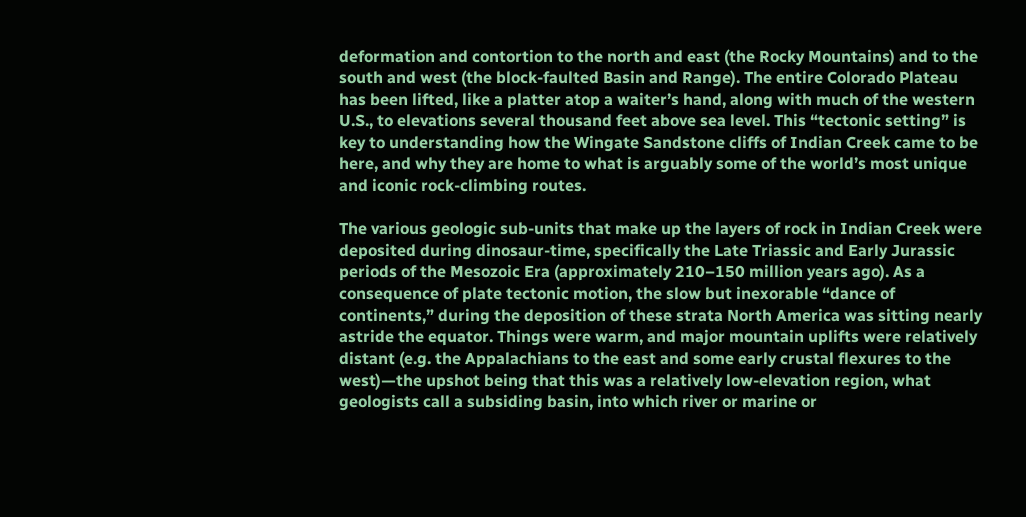deformation and contortion to the north and east (the Rocky Mountains) and to the south and west (the block-faulted Basin and Range). The entire Colorado Plateau has been lifted, like a platter atop a waiter’s hand, along with much of the western U.S., to elevations several thousand feet above sea level. This “tectonic setting” is key to understanding how the Wingate Sandstone cliffs of Indian Creek came to be here, and why they are home to what is arguably some of the world’s most unique and iconic rock-climbing routes.

The various geologic sub-units that make up the layers of rock in Indian Creek were deposited during dinosaur-time, specifically the Late Triassic and Early Jurassic periods of the Mesozoic Era (approximately 210–150 million years ago). As a consequence of plate tectonic motion, the slow but inexorable “dance of continents,” during the deposition of these strata North America was sitting nearly astride the equator. Things were warm, and major mountain uplifts were relatively distant (e.g. the Appalachians to the east and some early crustal flexures to the west)—the upshot being that this was a relatively low-elevation region, what geologists call a subsiding basin, into which river or marine or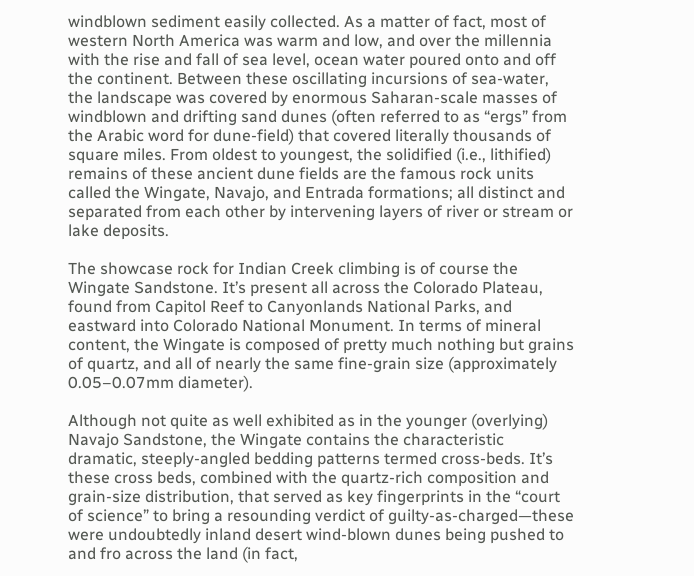windblown sediment easily collected. As a matter of fact, most of western North America was warm and low, and over the millennia with the rise and fall of sea level, ocean water poured onto and off the continent. Between these oscillating incursions of sea-water, the landscape was covered by enormous Saharan-scale masses of windblown and drifting sand dunes (often referred to as “ergs” from the Arabic word for dune-field) that covered literally thousands of square miles. From oldest to youngest, the solidified (i.e., lithified) remains of these ancient dune fields are the famous rock units called the Wingate, Navajo, and Entrada formations; all distinct and separated from each other by intervening layers of river or stream or lake deposits.

The showcase rock for Indian Creek climbing is of course the Wingate Sandstone. It’s present all across the Colorado Plateau, found from Capitol Reef to Canyonlands National Parks, and eastward into Colorado National Monument. In terms of mineral content, the Wingate is composed of pretty much nothing but grains of quartz, and all of nearly the same fine-grain size (approximately 0.05–0.07mm diameter).

Although not quite as well exhibited as in the younger (overlying) Navajo Sandstone, the Wingate contains the characteristic dramatic, steeply-angled bedding patterns termed cross-beds. It’s these cross beds, combined with the quartz-rich composition and grain-size distribution, that served as key fingerprints in the “court of science” to bring a resounding verdict of guilty-as-charged—these were undoubtedly inland desert wind-blown dunes being pushed to and fro across the land (in fact,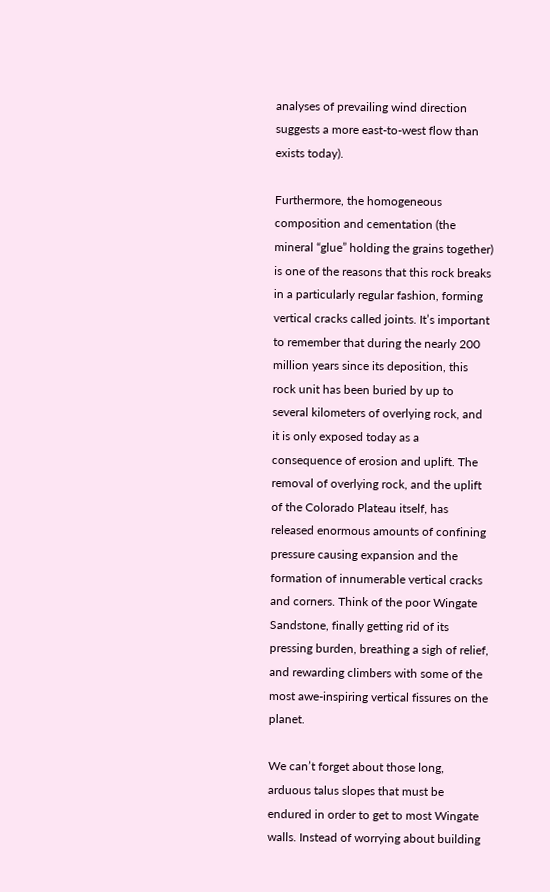analyses of prevailing wind direction suggests a more east-to-west flow than exists today).

Furthermore, the homogeneous composition and cementation (the mineral “glue” holding the grains together) is one of the reasons that this rock breaks in a particularly regular fashion, forming vertical cracks called joints. It’s important to remember that during the nearly 200 million years since its deposition, this rock unit has been buried by up to several kilometers of overlying rock, and it is only exposed today as a consequence of erosion and uplift. The removal of overlying rock, and the uplift of the Colorado Plateau itself, has released enormous amounts of confining pressure causing expansion and the formation of innumerable vertical cracks and corners. Think of the poor Wingate Sandstone, finally getting rid of its pressing burden, breathing a sigh of relief, and rewarding climbers with some of the most awe-inspiring vertical fissures on the planet.

We can’t forget about those long, arduous talus slopes that must be endured in order to get to most Wingate walls. Instead of worrying about building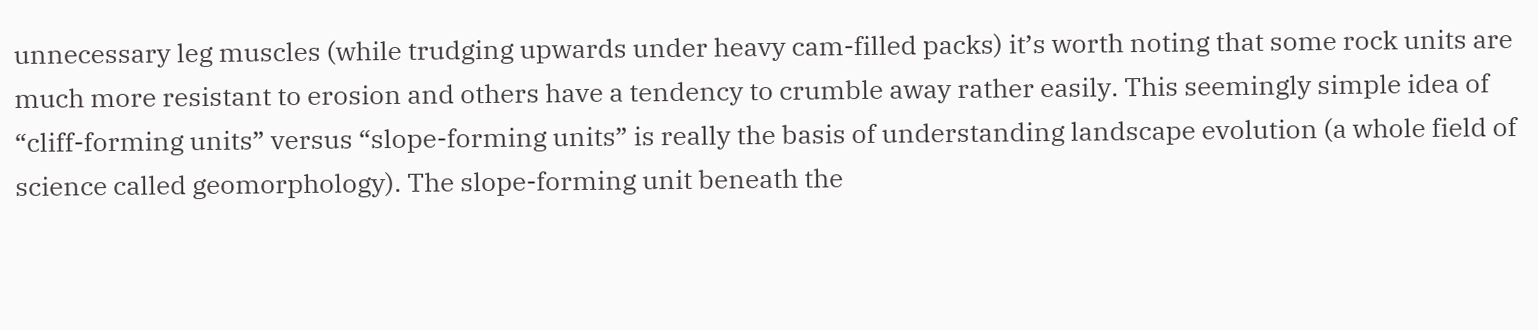unnecessary leg muscles (while trudging upwards under heavy cam-filled packs) it’s worth noting that some rock units are much more resistant to erosion and others have a tendency to crumble away rather easily. This seemingly simple idea of “cliff-forming units” versus “slope-forming units” is really the basis of understanding landscape evolution (a whole field of science called geomorphology). The slope-forming unit beneath the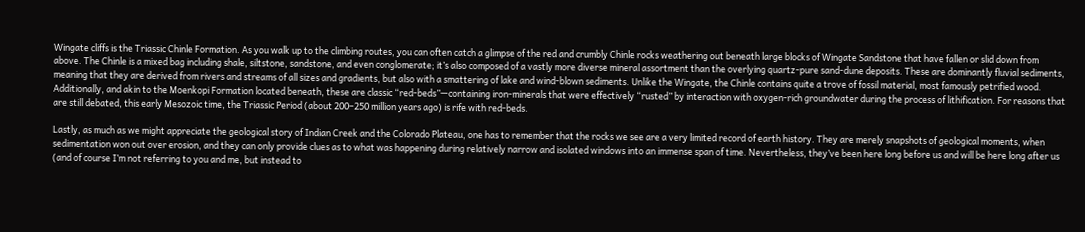Wingate cliffs is the Triassic Chinle Formation. As you walk up to the climbing routes, you can often catch a glimpse of the red and crumbly Chinle rocks weathering out beneath large blocks of Wingate Sandstone that have fallen or slid down from above. The Chinle is a mixed bag including shale, siltstone, sandstone, and even conglomerate; it’s also composed of a vastly more diverse mineral assortment than the overlying quartz-pure sand-dune deposits. These are dominantly fluvial sediments, meaning that they are derived from rivers and streams of all sizes and gradients, but also with a smattering of lake and wind-blown sediments. Unlike the Wingate, the Chinle contains quite a trove of fossil material, most famously petrified wood. Additionally, and akin to the Moenkopi Formation located beneath, these are classic “red-beds”—containing iron-minerals that were effectively “rusted” by interaction with oxygen-rich groundwater during the process of lithification. For reasons that are still debated, this early Mesozoic time, the Triassic Period (about 200–250 million years ago) is rife with red-beds.

Lastly, as much as we might appreciate the geological story of Indian Creek and the Colorado Plateau, one has to remember that the rocks we see are a very limited record of earth history. They are merely snapshots of geological moments, when sedimentation won out over erosion, and they can only provide clues as to what was happening during relatively narrow and isolated windows into an immense span of time. Nevertheless, they’ve been here long before us and will be here long after us (and of course I’m not referring to you and me, but instead to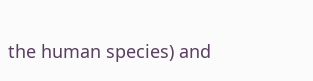the human species) and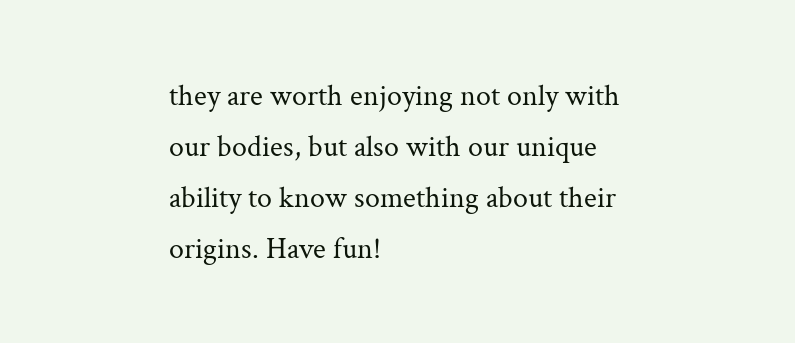they are worth enjoying not only with our bodies, but also with our unique ability to know something about their origins. Have fun!